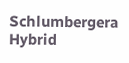Schlumbergera Hybrid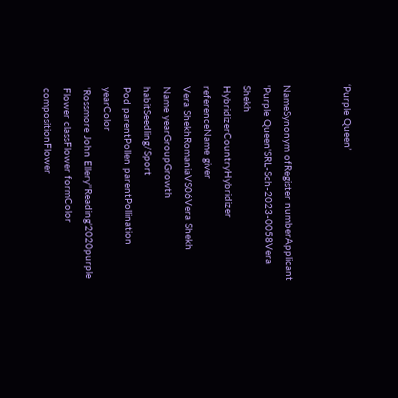‘Purple Queen’


NameSynonym ofRegister numberApplicant
'Purple Queen'SRL-Sch-2023-0058Vera Shekh
HybridizerCountryHybridizer referenceName giver
Vera ShekhRomaniaVS06Vera Shekh
Name yearGroupGrowth habitSeedling/Sport
Pod parentPollen parentPollination yearColor
'Rossmore John Ellery''Reading'2020purple
Flower classFlower formColor compositionFlower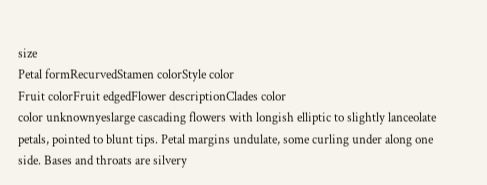size
Petal formRecurvedStamen colorStyle color
Fruit colorFruit edgedFlower descriptionClades color
color unknownyeslarge cascading flowers with longish elliptic to slightly lanceolate petals, pointed to blunt tips. Petal margins undulate, some curling under along one side. Bases and throats are silvery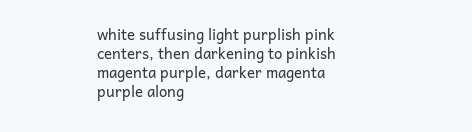white suffusing light purplish pink centers, then darkening to pinkish magenta purple, darker magenta purple along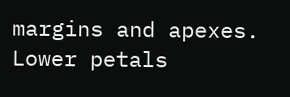margins and apexes. Lower petals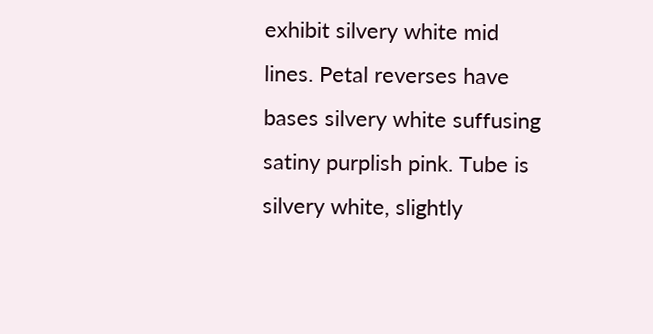exhibit silvery white mid lines. Petal reverses have bases silvery white suffusing satiny purplish pink. Tube is silvery white, slightly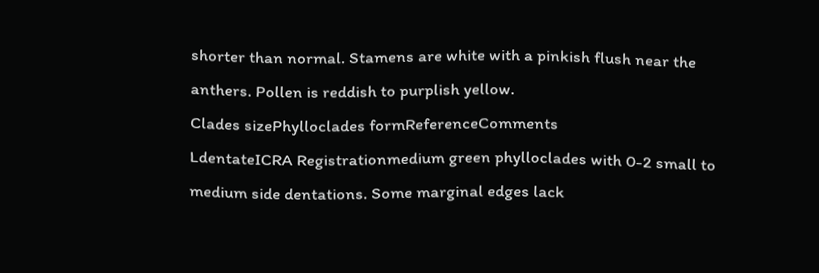shorter than normal. Stamens are white with a pinkish flush near the anthers. Pollen is reddish to purplish yellow.
Clades sizePhylloclades formReferenceComments
LdentateICRA Registrationmedium green phylloclades with 0-2 small to medium side dentations. Some marginal edges lack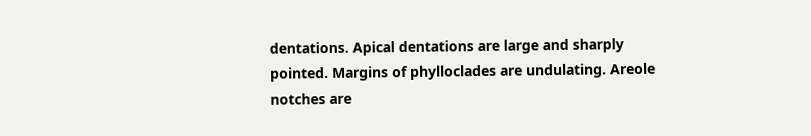dentations. Apical dentations are large and sharply pointed. Margins of phylloclades are undulating. Areole notches are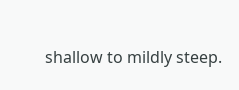shallow to mildly steep.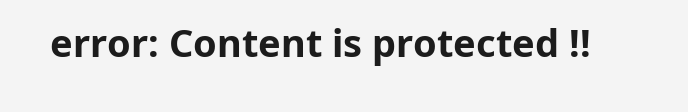error: Content is protected !!